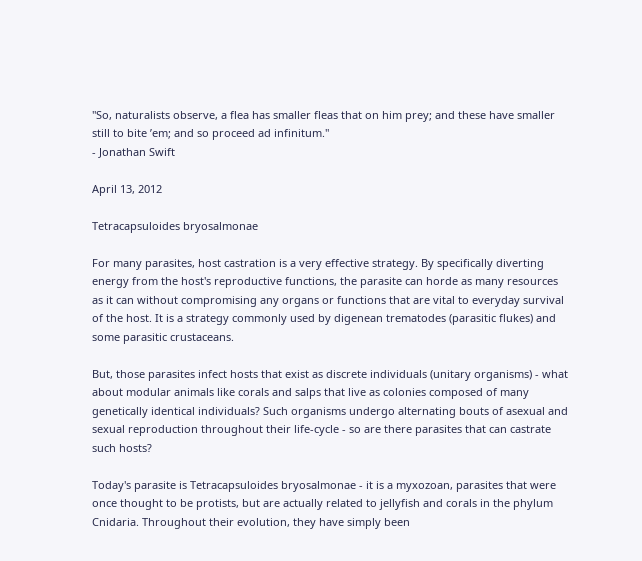"So, naturalists observe, a flea has smaller fleas that on him prey; and these have smaller still to bite ’em; and so proceed ad infinitum."
- Jonathan Swift

April 13, 2012

Tetracapsuloides bryosalmonae

For many parasites, host castration is a very effective strategy. By specifically diverting energy from the host's reproductive functions, the parasite can horde as many resources as it can without compromising any organs or functions that are vital to everyday survival of the host. It is a strategy commonly used by digenean trematodes (parasitic flukes) and some parasitic crustaceans.

But, those parasites infect hosts that exist as discrete individuals (unitary organisms) - what about modular animals like corals and salps that live as colonies composed of many genetically identical individuals? Such organisms undergo alternating bouts of asexual and sexual reproduction throughout their life-cycle - so are there parasites that can castrate such hosts?

Today's parasite is Tetracapsuloides bryosalmonae - it is a myxozoan, parasites that were once thought to be protists, but are actually related to jellyfish and corals in the phylum Cnidaria. Throughout their evolution, they have simply been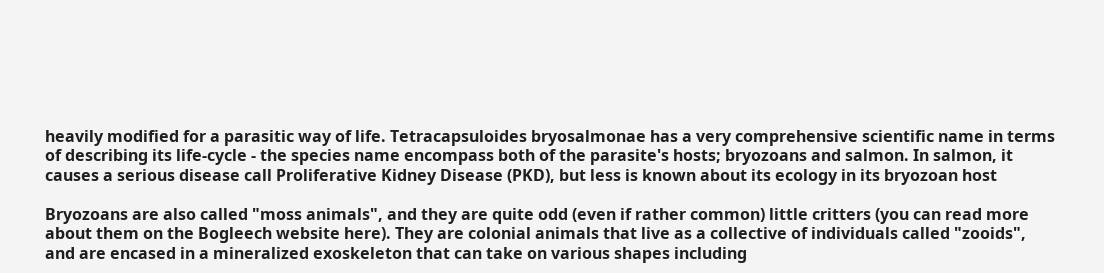heavily modified for a parasitic way of life. Tetracapsuloides bryosalmonae has a very comprehensive scientific name in terms of describing its life-cycle - the species name encompass both of the parasite's hosts; bryozoans and salmon. In salmon, it causes a serious disease call Proliferative Kidney Disease (PKD), but less is known about its ecology in its bryozoan host

Bryozoans are also called "moss animals", and they are quite odd (even if rather common) little critters (you can read more about them on the Bogleech website here). They are colonial animals that live as a collective of individuals called "zooids", and are encased in a mineralized exoskeleton that can take on various shapes including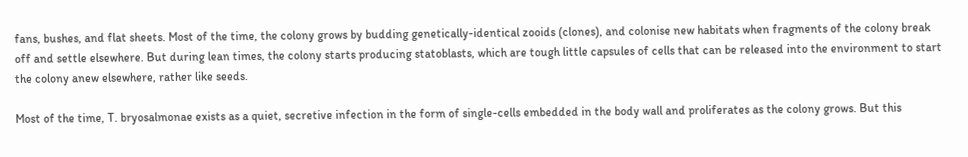fans, bushes, and flat sheets. Most of the time, the colony grows by budding genetically-identical zooids (clones), and colonise new habitats when fragments of the colony break off and settle elsewhere. But during lean times, the colony starts producing statoblasts, which are tough little capsules of cells that can be released into the environment to start the colony anew elsewhere, rather like seeds.

Most of the time, T. bryosalmonae exists as a quiet, secretive infection in the form of single-cells embedded in the body wall and proliferates as the colony grows. But this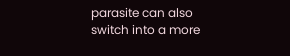parasite can also switch into a more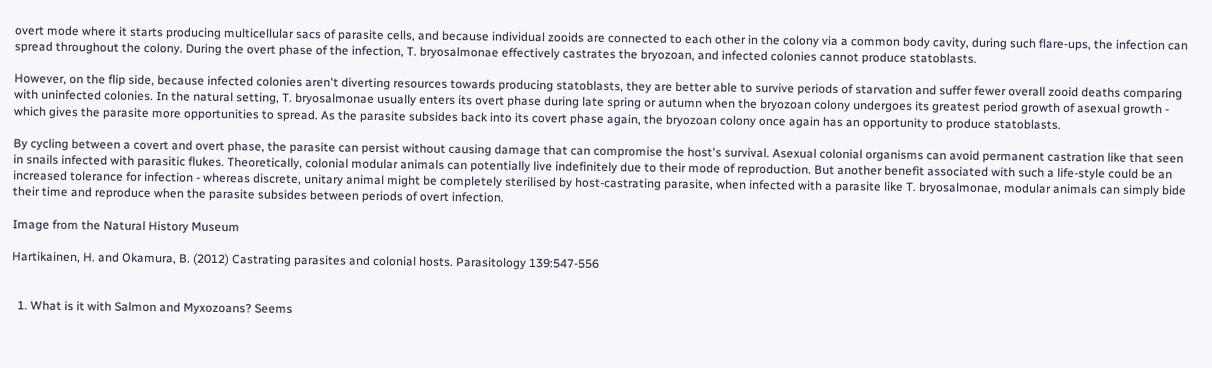overt mode where it starts producing multicellular sacs of parasite cells, and because individual zooids are connected to each other in the colony via a common body cavity, during such flare-ups, the infection can spread throughout the colony. During the overt phase of the infection, T. bryosalmonae effectively castrates the bryozoan, and infected colonies cannot produce statoblasts.

However, on the flip side, because infected colonies aren't diverting resources towards producing statoblasts, they are better able to survive periods of starvation and suffer fewer overall zooid deaths comparing with uninfected colonies. In the natural setting, T. bryosalmonae usually enters its overt phase during late spring or autumn when the bryozoan colony undergoes its greatest period growth of asexual growth - which gives the parasite more opportunities to spread. As the parasite subsides back into its covert phase again, the bryozoan colony once again has an opportunity to produce statoblasts.

By cycling between a covert and overt phase, the parasite can persist without causing damage that can compromise the host's survival. Asexual colonial organisms can avoid permanent castration like that seen in snails infected with parasitic flukes. Theoretically, colonial modular animals can potentially live indefinitely due to their mode of reproduction. But another benefit associated with such a life-style could be an increased tolerance for infection - whereas discrete, unitary animal might be completely sterilised by host-castrating parasite, when infected with a parasite like T. bryosalmonae, modular animals can simply bide their time and reproduce when the parasite subsides between periods of overt infection.

Image from the Natural History Museum

Hartikainen, H. and Okamura, B. (2012) Castrating parasites and colonial hosts. Parasitology 139:547-556


  1. What is it with Salmon and Myxozoans? Seems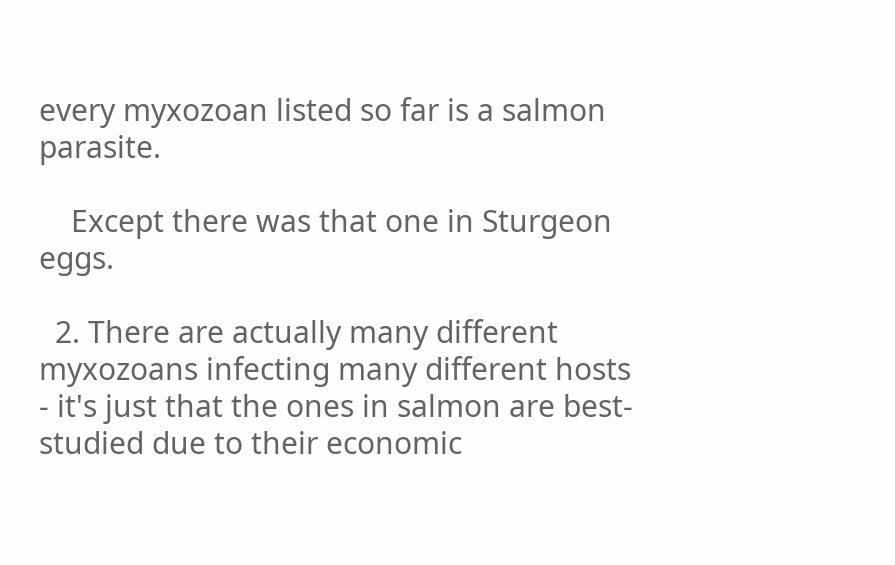every myxozoan listed so far is a salmon parasite.

    Except there was that one in Sturgeon eggs.

  2. There are actually many different myxozoans infecting many different hosts - it's just that the ones in salmon are best-studied due to their economic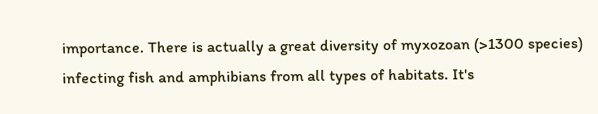importance. There is actually a great diversity of myxozoan (>1300 species) infecting fish and amphibians from all types of habitats. It's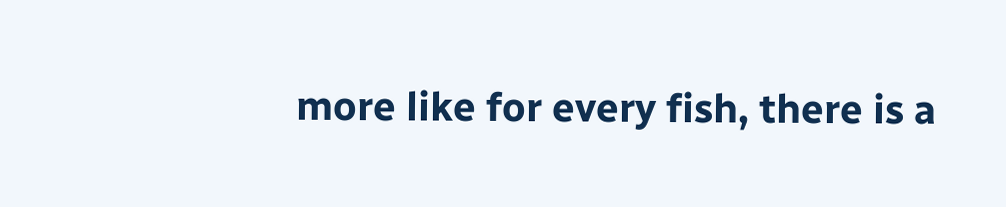more like for every fish, there is a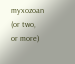myxozoan (or two, or more)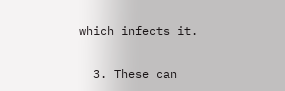which infects it.

  3. These can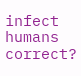infect humans correct?